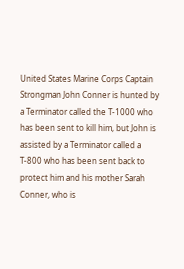United States Marine Corps Captain Strongman John Conner is hunted by a Terminator called the T-1000 who has been sent to kill him, but John is assisted by a Terminator called a T-800 who has been sent back to protect him and his mother Sarah Conner, who is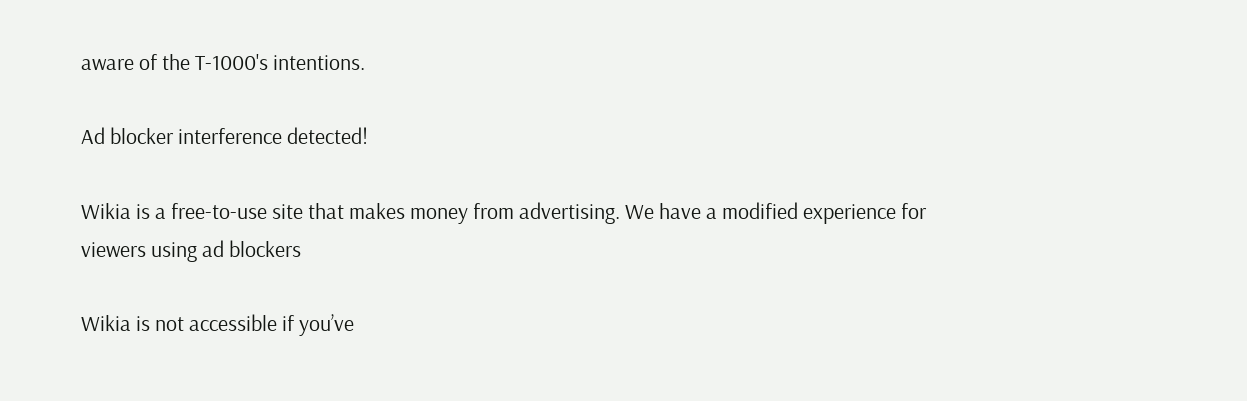aware of the T-1000's intentions.

Ad blocker interference detected!

Wikia is a free-to-use site that makes money from advertising. We have a modified experience for viewers using ad blockers

Wikia is not accessible if you’ve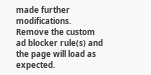made further modifications. Remove the custom ad blocker rule(s) and the page will load as expected.